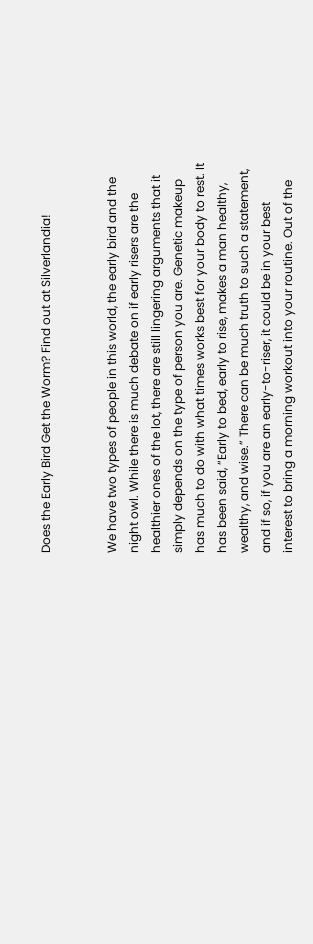Does the Early Bird Get the Worm? Find out at Silverlandia!


We have two types of people in this world, the early bird and the night owl. While there is much debate on if early risers are the healthier ones of the lot, there are still lingering arguments that it simply depends on the type of person you are. Genetic makeup has much to do with what times works best for your body to rest. It has been said, “Early to bed, early to rise, makes a man healthy, wealthy, and wise.” There can be much truth to such a statement, and if so, if you are an early-to-riser, it could be in your best interest to bring a morning workout into your routine. Out of the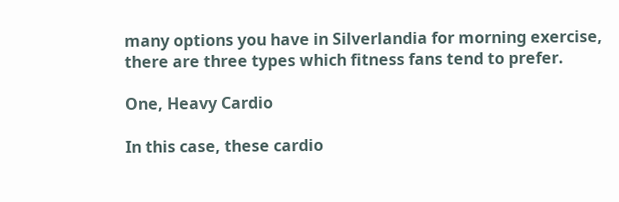many options you have in Silverlandia for morning exercise, there are three types which fitness fans tend to prefer.

One, Heavy Cardio

In this case, these cardio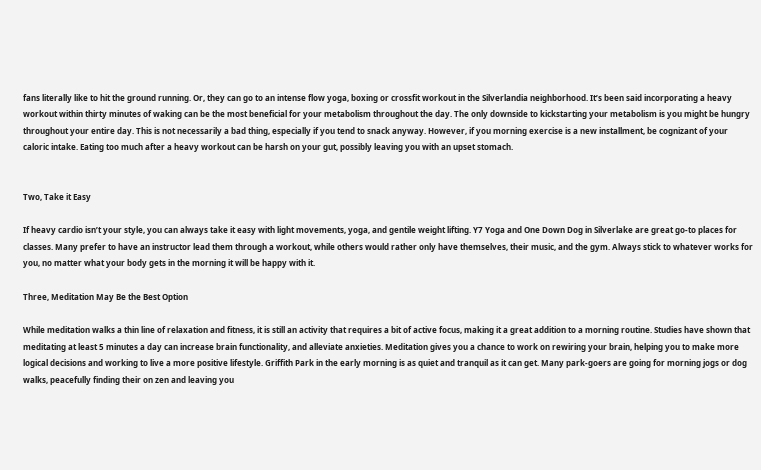fans literally like to hit the ground running. Or, they can go to an intense flow yoga, boxing or crossfit workout in the Silverlandia neighborhood. It’s been said incorporating a heavy workout within thirty minutes of waking can be the most beneficial for your metabolism throughout the day. The only downside to kickstarting your metabolism is you might be hungry throughout your entire day. This is not necessarily a bad thing, especially if you tend to snack anyway. However, if you morning exercise is a new installment, be cognizant of your caloric intake. Eating too much after a heavy workout can be harsh on your gut, possibly leaving you with an upset stomach.


Two, Take it Easy

If heavy cardio isn’t your style, you can always take it easy with light movements, yoga, and gentile weight lifting. Y7 Yoga and One Down Dog in Silverlake are great go-to places for classes. Many prefer to have an instructor lead them through a workout, while others would rather only have themselves, their music, and the gym. Always stick to whatever works for you, no matter what your body gets in the morning it will be happy with it.

Three, Meditation May Be the Best Option

While meditation walks a thin line of relaxation and fitness, it is still an activity that requires a bit of active focus, making it a great addition to a morning routine. Studies have shown that meditating at least 5 minutes a day can increase brain functionality, and alleviate anxieties. Meditation gives you a chance to work on rewiring your brain, helping you to make more logical decisions and working to live a more positive lifestyle. Griffith Park in the early morning is as quiet and tranquil as it can get. Many park-goers are going for morning jogs or dog walks, peacefully finding their on zen and leaving you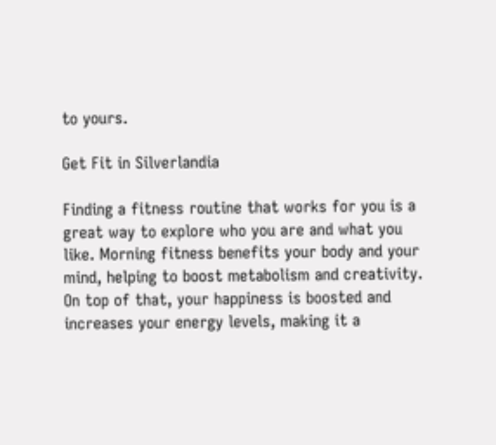to yours.

Get Fit in Silverlandia

Finding a fitness routine that works for you is a great way to explore who you are and what you like. Morning fitness benefits your body and your mind, helping to boost metabolism and creativity. On top of that, your happiness is boosted and increases your energy levels, making it a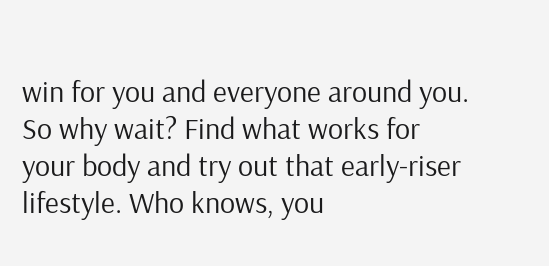win for you and everyone around you. So why wait? Find what works for your body and try out that early-riser lifestyle. Who knows, you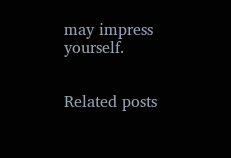may impress yourself.


Related posts